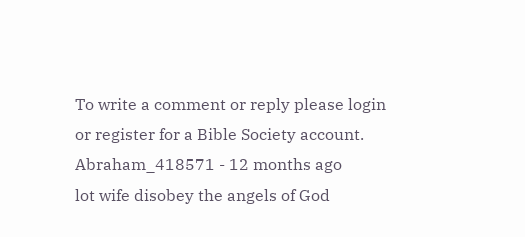To write a comment or reply please login or register for a Bible Society account.
Abraham_418571 - 12 months ago
lot wife disobey the angels of God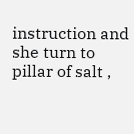instruction and she turn to pillar of salt ,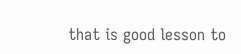that is good lesson to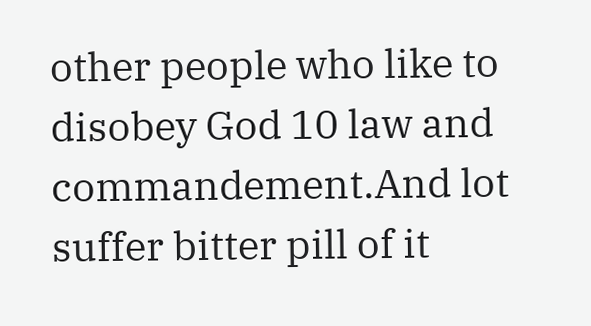other people who like to disobey God 10 law and commandement.And lot suffer bitter pill of it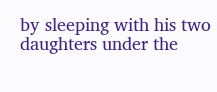by sleeping with his two daughters under the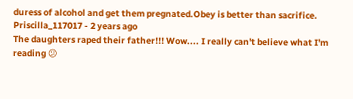duress of alcohol and get them pregnated.Obey is better than sacrifice.
Priscilla_117017 - 2 years ago
The daughters raped their father!!! Wow.... I really can't believe what I'm reading 😕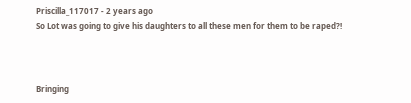Priscilla_117017 - 2 years ago
So Lot was going to give his daughters to all these men for them to be raped?!



Bringing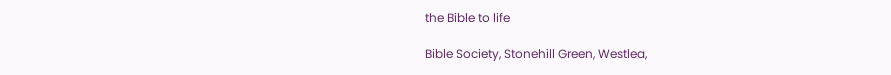the Bible to life

Bible Society, Stonehill Green, Westlea,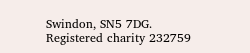Swindon, SN5 7DG. Registered charity 232759